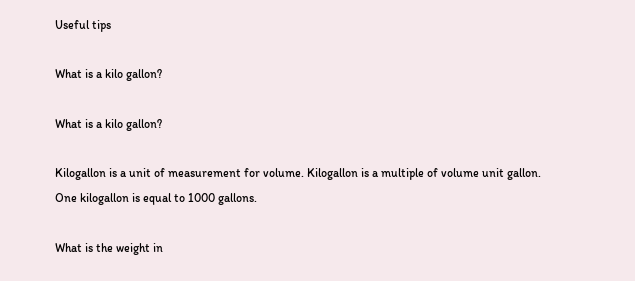Useful tips

What is a kilo gallon?

What is a kilo gallon?

Kilogallon is a unit of measurement for volume. Kilogallon is a multiple of volume unit gallon. One kilogallon is equal to 1000 gallons.

What is the weight in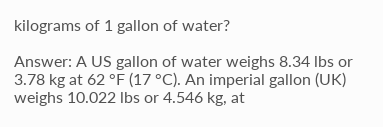kilograms of 1 gallon of water?

Answer: A US gallon of water weighs 8.34 lbs or 3.78 kg at 62 °F (17 °C). An imperial gallon (UK) weighs 10.022 lbs or 4.546 kg, at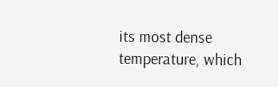its most dense temperature, which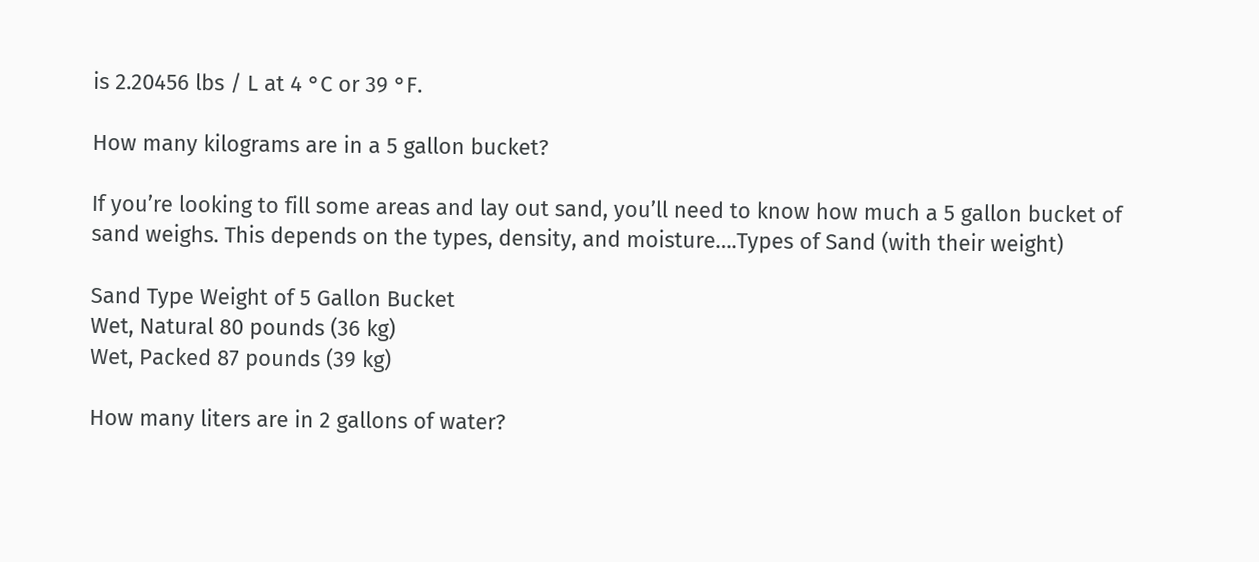is 2.20456 lbs / L at 4 °C or 39 °F.

How many kilograms are in a 5 gallon bucket?

If you’re looking to fill some areas and lay out sand, you’ll need to know how much a 5 gallon bucket of sand weighs. This depends on the types, density, and moisture….Types of Sand (with their weight)

Sand Type Weight of 5 Gallon Bucket
Wet, Natural 80 pounds (36 kg)
Wet, Packed 87 pounds (39 kg)

How many liters are in 2 gallons of water?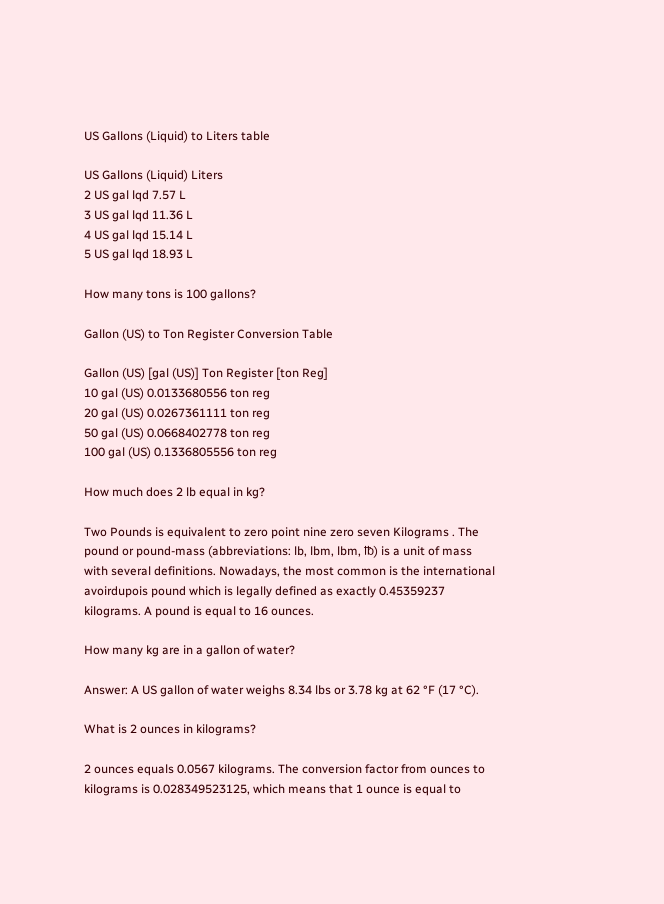US Gallons (Liquid) to Liters table

US Gallons (Liquid) Liters
2 US gal lqd 7.57 L
3 US gal lqd 11.36 L
4 US gal lqd 15.14 L
5 US gal lqd 18.93 L

How many tons is 100 gallons?

Gallon (US) to Ton Register Conversion Table

Gallon (US) [gal (US)] Ton Register [ton Reg]
10 gal (US) 0.0133680556 ton reg
20 gal (US) 0.0267361111 ton reg
50 gal (US) 0.0668402778 ton reg
100 gal (US) 0.1336805556 ton reg

How much does 2 lb equal in kg?

Two Pounds is equivalent to zero point nine zero seven Kilograms . The pound or pound-mass (abbreviations: lb, lbm, lbm, ℔) is a unit of mass with several definitions. Nowadays, the most common is the international avoirdupois pound which is legally defined as exactly 0.45359237 kilograms. A pound is equal to 16 ounces.

How many kg are in a gallon of water?

Answer: A US gallon of water weighs 8.34 lbs or 3.78 kg at 62 °F (17 °C).

What is 2 ounces in kilograms?

2 ounces equals 0.0567 kilograms. The conversion factor from ounces to kilograms is 0.028349523125, which means that 1 ounce is equal to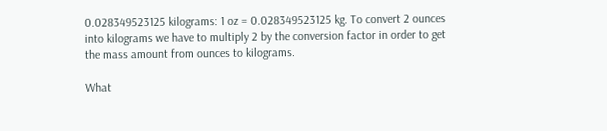0.028349523125 kilograms: 1 oz = 0.028349523125 kg. To convert 2 ounces into kilograms we have to multiply 2 by the conversion factor in order to get the mass amount from ounces to kilograms.

What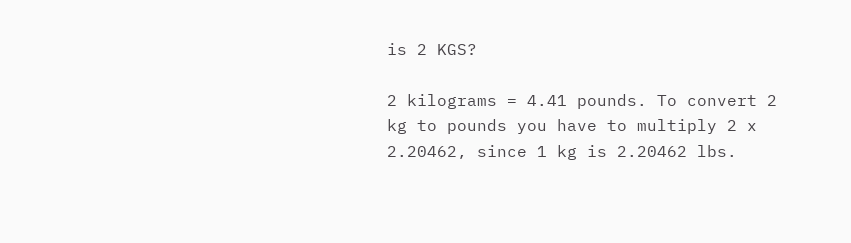is 2 KGS?

2 kilograms = 4.41 pounds. To convert 2 kg to pounds you have to multiply 2 x 2.20462, since 1 kg is 2.20462 lbs.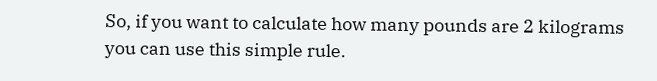So, if you want to calculate how many pounds are 2 kilograms you can use this simple rule.